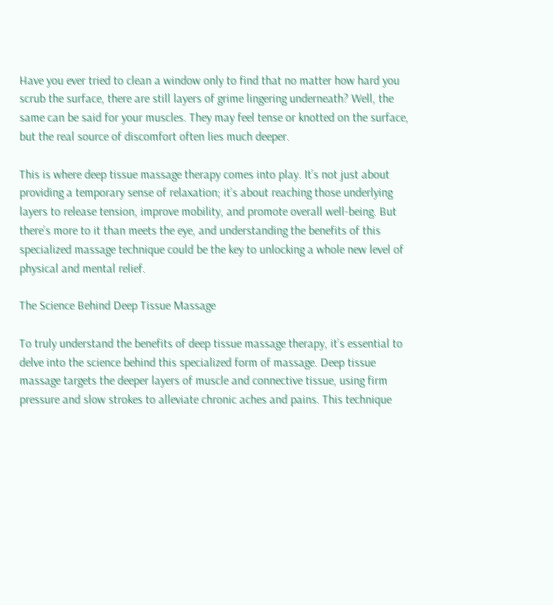Have you ever tried to clean a window only to find that no matter how hard you scrub the surface, there are still layers of grime lingering underneath? Well, the same can be said for your muscles. They may feel tense or knotted on the surface, but the real source of discomfort often lies much deeper.

This is where deep tissue massage therapy comes into play. It’s not just about providing a temporary sense of relaxation; it’s about reaching those underlying layers to release tension, improve mobility, and promote overall well-being. But there’s more to it than meets the eye, and understanding the benefits of this specialized massage technique could be the key to unlocking a whole new level of physical and mental relief.

The Science Behind Deep Tissue Massage

To truly understand the benefits of deep tissue massage therapy, it’s essential to delve into the science behind this specialized form of massage. Deep tissue massage targets the deeper layers of muscle and connective tissue, using firm pressure and slow strokes to alleviate chronic aches and pains. This technique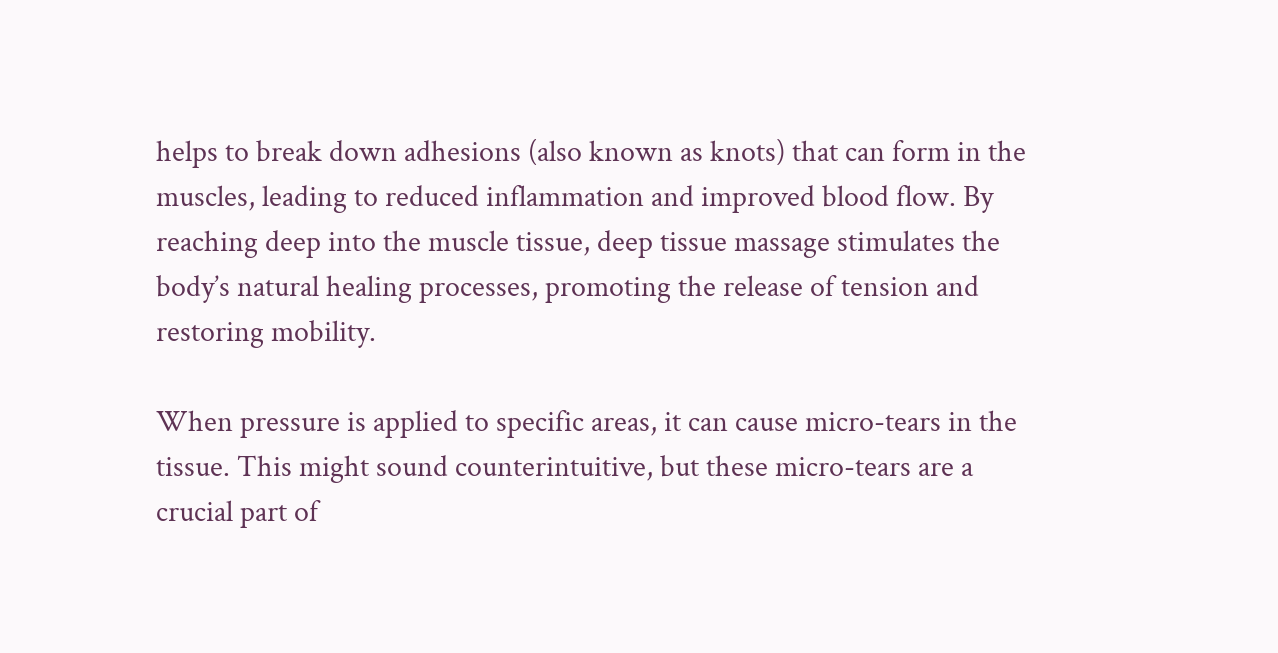helps to break down adhesions (also known as knots) that can form in the muscles, leading to reduced inflammation and improved blood flow. By reaching deep into the muscle tissue, deep tissue massage stimulates the body’s natural healing processes, promoting the release of tension and restoring mobility.

When pressure is applied to specific areas, it can cause micro-tears in the tissue. This might sound counterintuitive, but these micro-tears are a crucial part of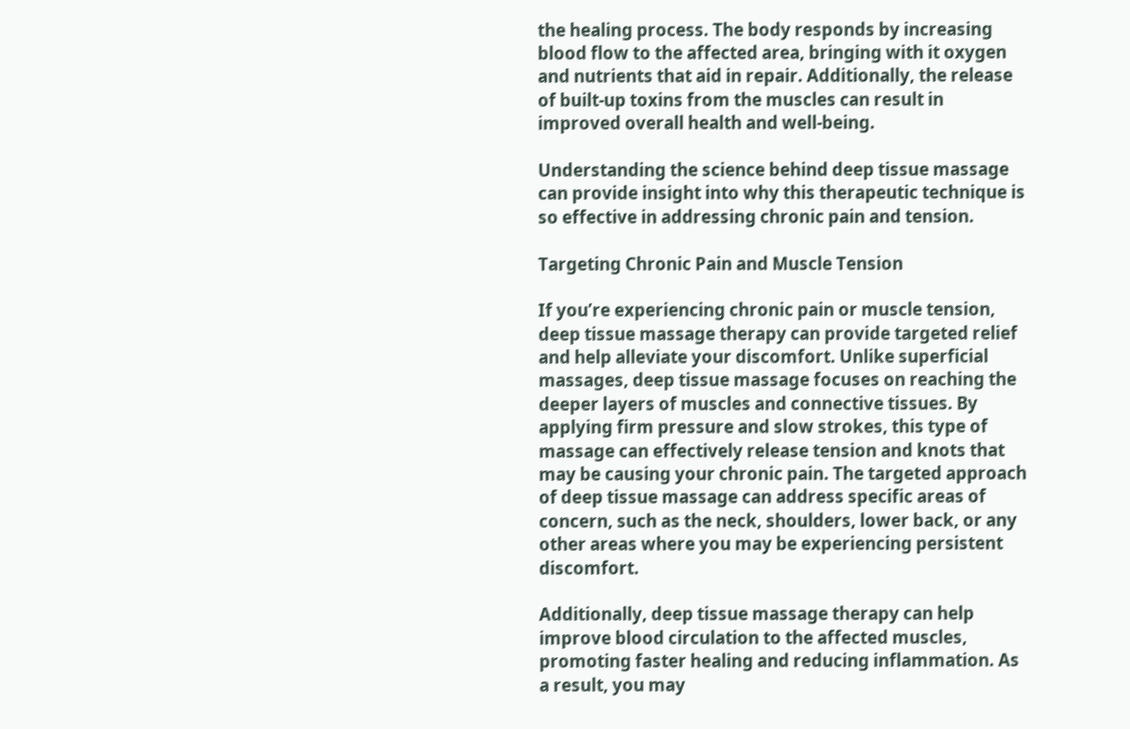the healing process. The body responds by increasing blood flow to the affected area, bringing with it oxygen and nutrients that aid in repair. Additionally, the release of built-up toxins from the muscles can result in improved overall health and well-being.

Understanding the science behind deep tissue massage can provide insight into why this therapeutic technique is so effective in addressing chronic pain and tension.

Targeting Chronic Pain and Muscle Tension

If you’re experiencing chronic pain or muscle tension, deep tissue massage therapy can provide targeted relief and help alleviate your discomfort. Unlike superficial massages, deep tissue massage focuses on reaching the deeper layers of muscles and connective tissues. By applying firm pressure and slow strokes, this type of massage can effectively release tension and knots that may be causing your chronic pain. The targeted approach of deep tissue massage can address specific areas of concern, such as the neck, shoulders, lower back, or any other areas where you may be experiencing persistent discomfort.

Additionally, deep tissue massage therapy can help improve blood circulation to the affected muscles, promoting faster healing and reducing inflammation. As a result, you may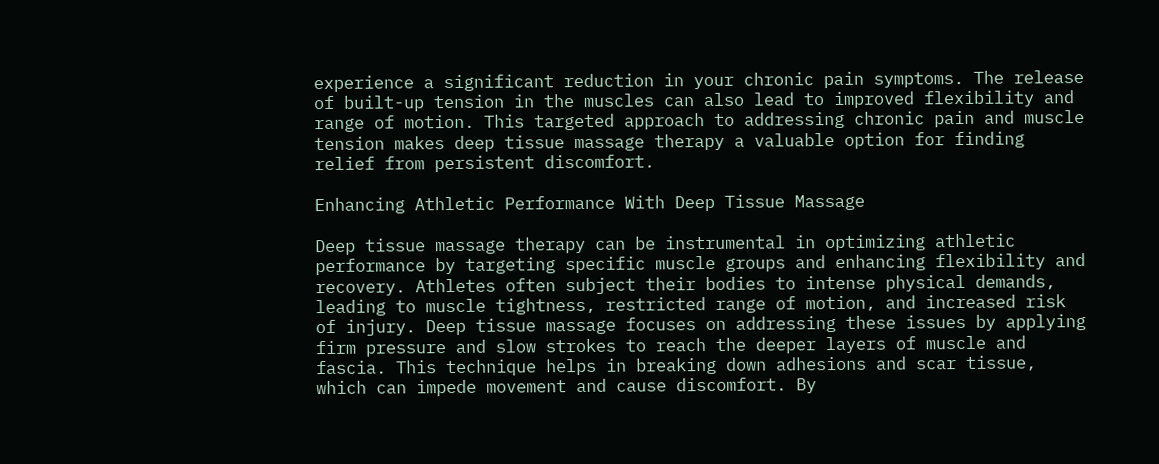experience a significant reduction in your chronic pain symptoms. The release of built-up tension in the muscles can also lead to improved flexibility and range of motion. This targeted approach to addressing chronic pain and muscle tension makes deep tissue massage therapy a valuable option for finding relief from persistent discomfort.

Enhancing Athletic Performance With Deep Tissue Massage

Deep tissue massage therapy can be instrumental in optimizing athletic performance by targeting specific muscle groups and enhancing flexibility and recovery. Athletes often subject their bodies to intense physical demands, leading to muscle tightness, restricted range of motion, and increased risk of injury. Deep tissue massage focuses on addressing these issues by applying firm pressure and slow strokes to reach the deeper layers of muscle and fascia. This technique helps in breaking down adhesions and scar tissue, which can impede movement and cause discomfort. By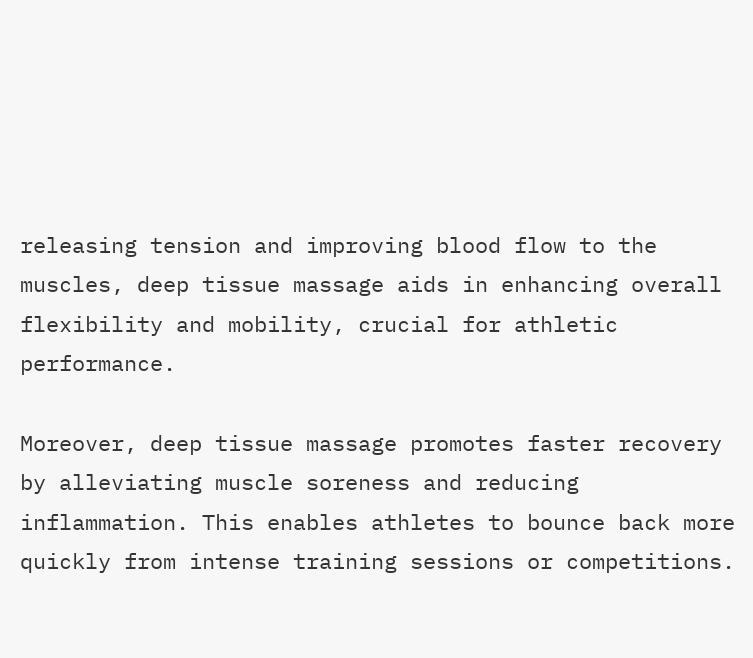releasing tension and improving blood flow to the muscles, deep tissue massage aids in enhancing overall flexibility and mobility, crucial for athletic performance.

Moreover, deep tissue massage promotes faster recovery by alleviating muscle soreness and reducing inflammation. This enables athletes to bounce back more quickly from intense training sessions or competitions.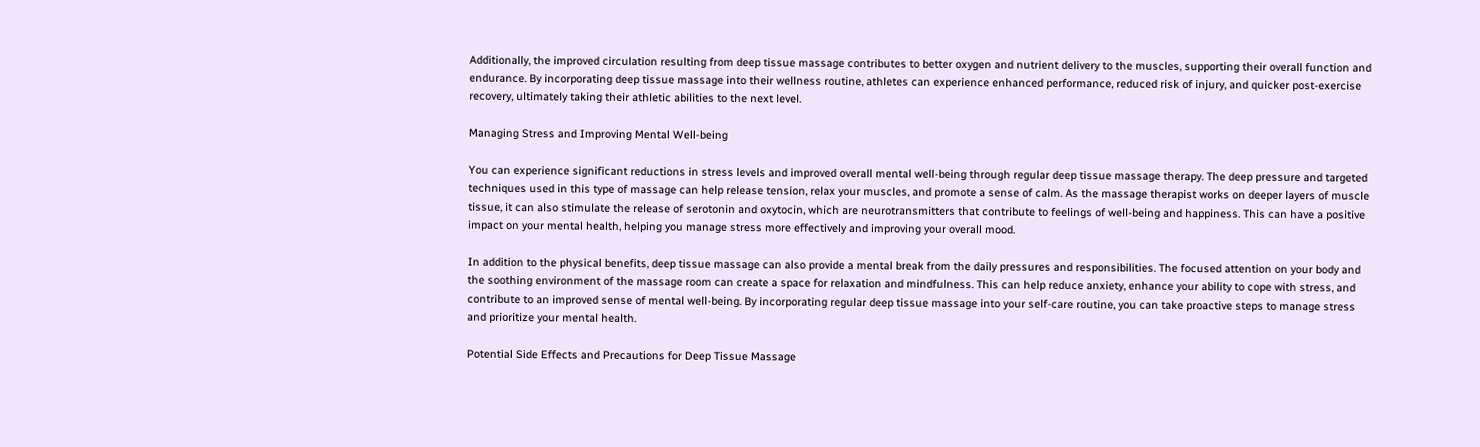Additionally, the improved circulation resulting from deep tissue massage contributes to better oxygen and nutrient delivery to the muscles, supporting their overall function and endurance. By incorporating deep tissue massage into their wellness routine, athletes can experience enhanced performance, reduced risk of injury, and quicker post-exercise recovery, ultimately taking their athletic abilities to the next level.

Managing Stress and Improving Mental Well-being

You can experience significant reductions in stress levels and improved overall mental well-being through regular deep tissue massage therapy. The deep pressure and targeted techniques used in this type of massage can help release tension, relax your muscles, and promote a sense of calm. As the massage therapist works on deeper layers of muscle tissue, it can also stimulate the release of serotonin and oxytocin, which are neurotransmitters that contribute to feelings of well-being and happiness. This can have a positive impact on your mental health, helping you manage stress more effectively and improving your overall mood.

In addition to the physical benefits, deep tissue massage can also provide a mental break from the daily pressures and responsibilities. The focused attention on your body and the soothing environment of the massage room can create a space for relaxation and mindfulness. This can help reduce anxiety, enhance your ability to cope with stress, and contribute to an improved sense of mental well-being. By incorporating regular deep tissue massage into your self-care routine, you can take proactive steps to manage stress and prioritize your mental health.

Potential Side Effects and Precautions for Deep Tissue Massage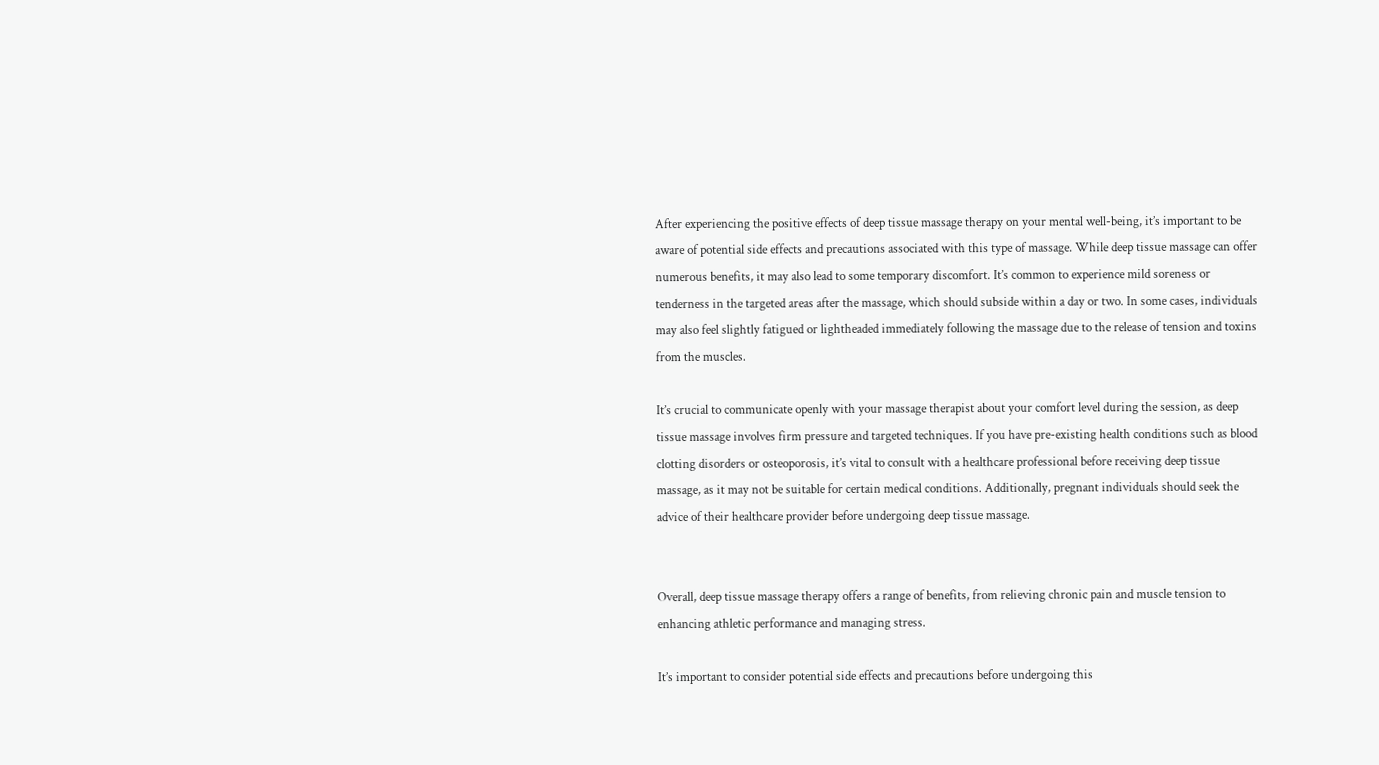After experiencing the positive effects of deep tissue massage therapy on your mental well-being, it’s important to be aware of potential side effects and precautions associated with this type of massage. While deep tissue massage can offer numerous benefits, it may also lead to some temporary discomfort. It’s common to experience mild soreness or tenderness in the targeted areas after the massage, which should subside within a day or two. In some cases, individuals may also feel slightly fatigued or lightheaded immediately following the massage due to the release of tension and toxins from the muscles.

It’s crucial to communicate openly with your massage therapist about your comfort level during the session, as deep tissue massage involves firm pressure and targeted techniques. If you have pre-existing health conditions such as blood clotting disorders or osteoporosis, it’s vital to consult with a healthcare professional before receiving deep tissue massage, as it may not be suitable for certain medical conditions. Additionally, pregnant individuals should seek the advice of their healthcare provider before undergoing deep tissue massage.


Overall, deep tissue massage therapy offers a range of benefits, from relieving chronic pain and muscle tension to enhancing athletic performance and managing stress.

It’s important to consider potential side effects and precautions before undergoing this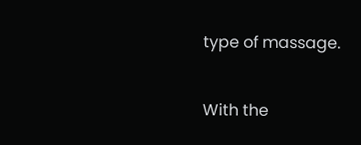type of massage.

With the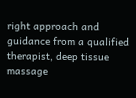right approach and guidance from a qualified therapist, deep tissue massage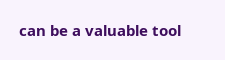can be a valuable tool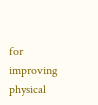for improving physical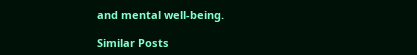and mental well-being.

Similar Posts